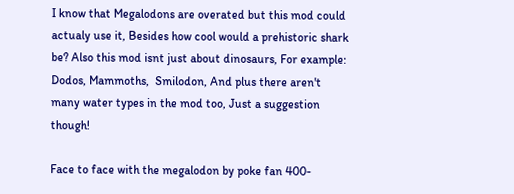I know that Megalodons are overated but this mod could actualy use it, Besides how cool would a prehistoric shark be? Also this mod isnt just about dinosaurs, For example: Dodos, Mammoths,  Smilodon, And plus there aren't many water types in the mod too, Just a suggestion though!

Face to face with the megalodon by poke fan 400-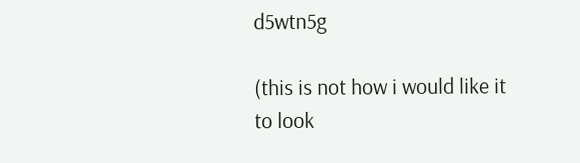d5wtn5g

(this is not how i would like it to look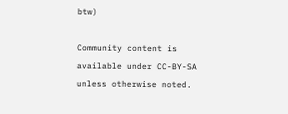btw)

Community content is available under CC-BY-SA unless otherwise noted.